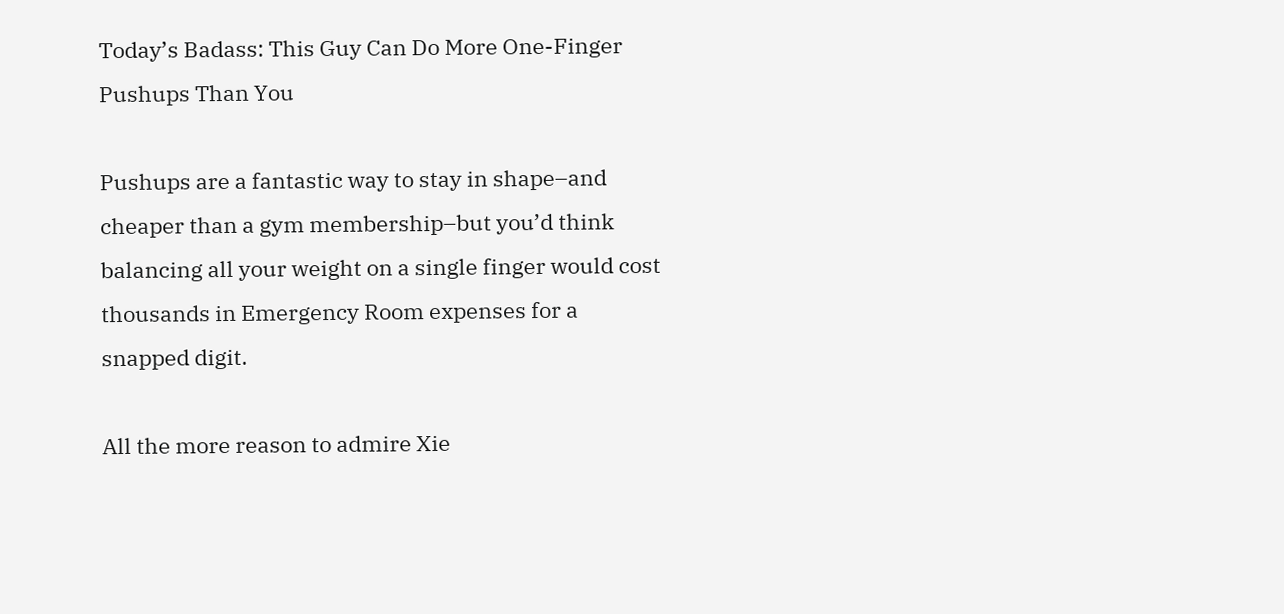Today’s Badass: This Guy Can Do More One-Finger Pushups Than You

Pushups are a fantastic way to stay in shape–and cheaper than a gym membership–but you’d think balancing all your weight on a single finger would cost thousands in Emergency Room expenses for a snapped digit.

All the more reason to admire Xie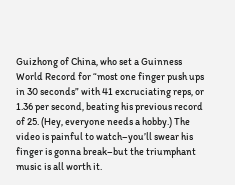Guizhong of China, who set a Guinness World Record for “most one finger push ups in 30 seconds” with 41 excruciating reps, or 1.36 per second, beating his previous record of 25. (Hey, everyone needs a hobby.) The video is painful to watch–you’ll swear his finger is gonna break–but the triumphant music is all worth it.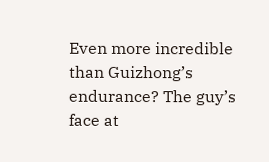Even more incredible than Guizhong’s endurance? The guy’s face at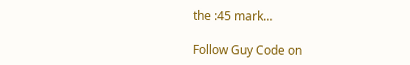the :45 mark…

Follow Guy Code on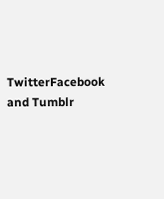TwitterFacebook and Tumblr